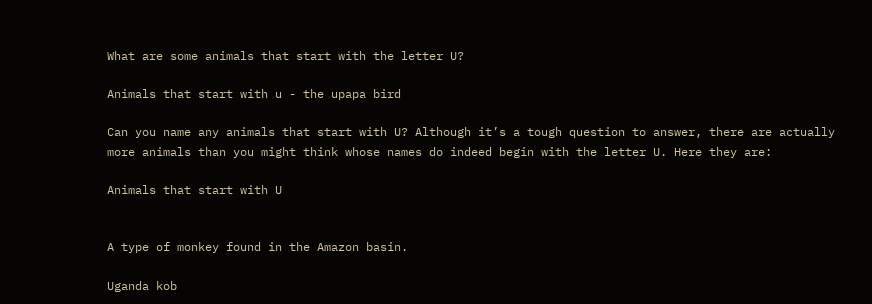What are some animals that start with the letter U?

Animals that start with u - the upapa bird

Can you name any animals that start with U? Although it’s a tough question to answer, there are actually more animals than you might think whose names do indeed begin with the letter U. Here they are:

Animals that start with U


A type of monkey found in the Amazon basin.

Uganda kob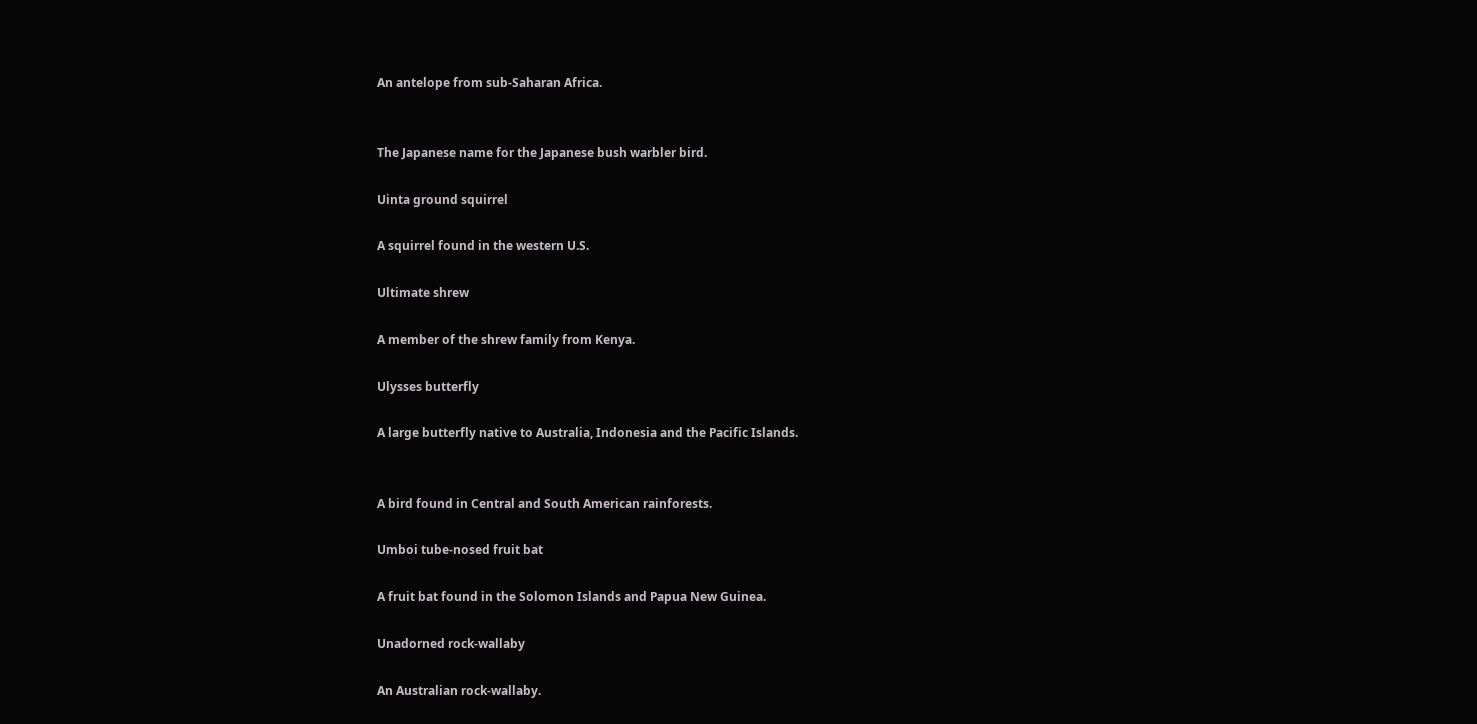An antelope from sub-Saharan Africa.


The Japanese name for the Japanese bush warbler bird.

Uinta ground squirrel

A squirrel found in the western U.S.

Ultimate shrew

A member of the shrew family from Kenya.

Ulysses butterfly

A large butterfly native to Australia, Indonesia and the Pacific Islands.


A bird found in Central and South American rainforests.

Umboi tube-nosed fruit bat

A fruit bat found in the Solomon Islands and Papua New Guinea.

Unadorned rock-wallaby

An Australian rock-wallaby.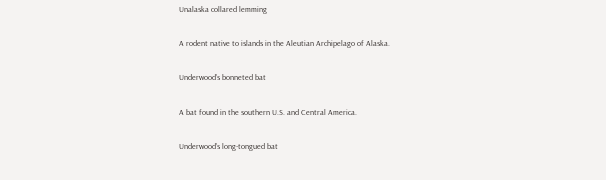Unalaska collared lemming

A rodent native to islands in the Aleutian Archipelago of Alaska.

Underwood’s bonneted bat

A bat found in the southern U.S. and Central America.

Underwood’s long-tongued bat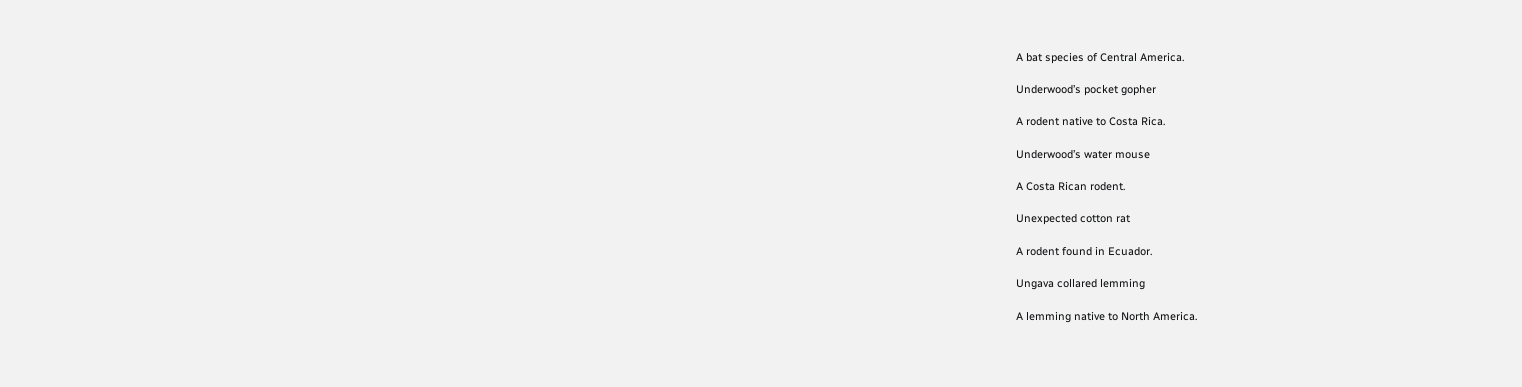A bat species of Central America.

Underwood’s pocket gopher

A rodent native to Costa Rica.

Underwood’s water mouse

A Costa Rican rodent.

Unexpected cotton rat

A rodent found in Ecuador.

Ungava collared lemming

A lemming native to North America.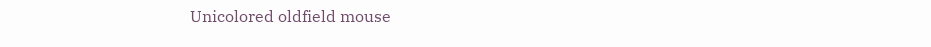Unicolored oldfield mouse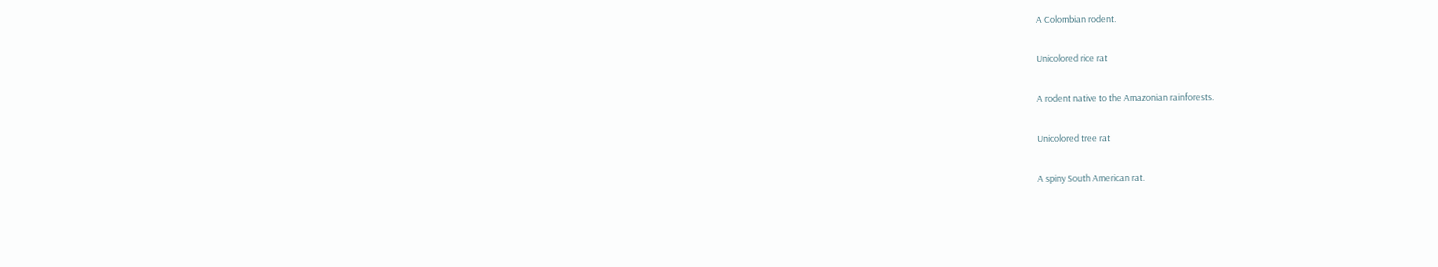A Colombian rodent.

Unicolored rice rat

A rodent native to the Amazonian rainforests.

Unicolored tree rat

A spiny South American rat.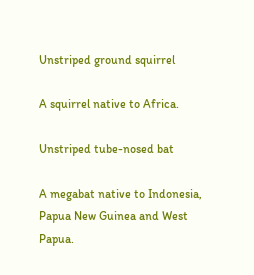Unstriped ground squirrel

A squirrel native to Africa.

Unstriped tube-nosed bat

A megabat native to Indonesia, Papua New Guinea and West Papua.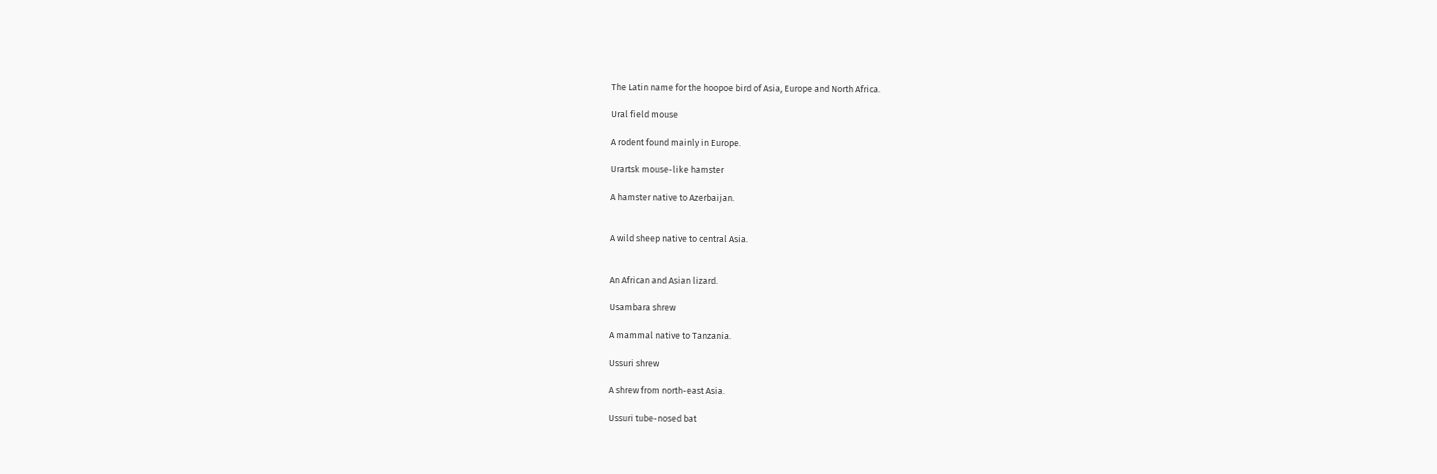The Latin name for the hoopoe bird of Asia, Europe and North Africa.

Ural field mouse

A rodent found mainly in Europe.

Urartsk mouse-like hamster

A hamster native to Azerbaijan.


A wild sheep native to central Asia.


An African and Asian lizard.

Usambara shrew

A mammal native to Tanzania.

Ussuri shrew

A shrew from north-east Asia.

Ussuri tube-nosed bat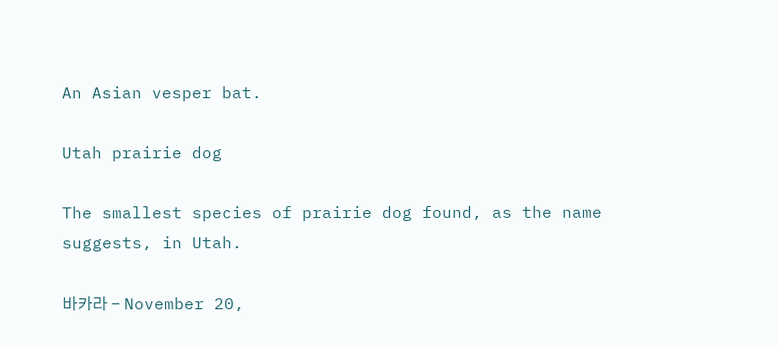An Asian vesper bat.

Utah prairie dog

The smallest species of prairie dog found, as the name suggests, in Utah.

바카라 - November 20,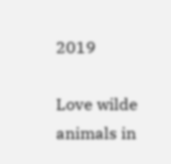2019

Love wilde animals in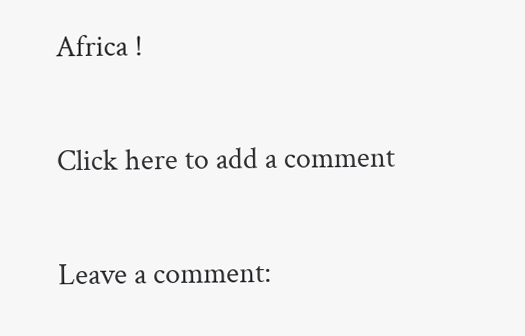Africa !

Click here to add a comment

Leave a comment: